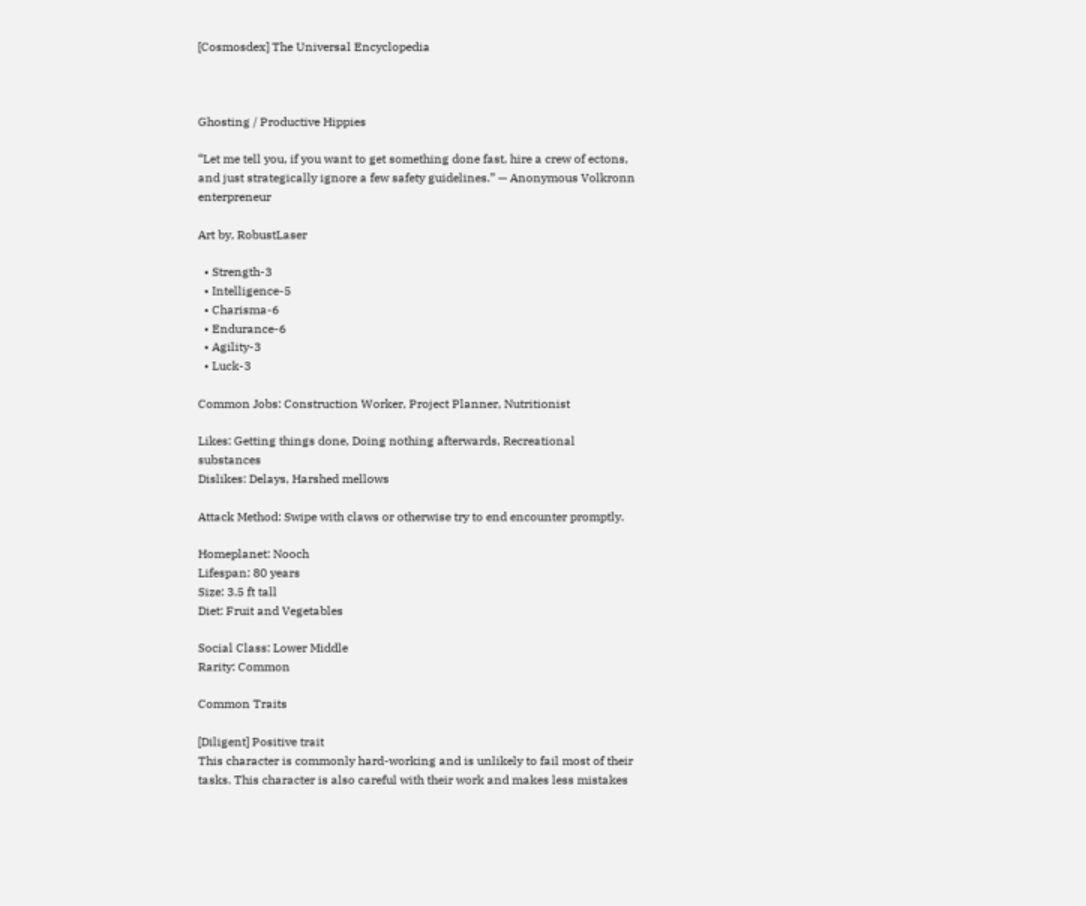[Cosmosdex] The Universal Encyclopedia



Ghosting / Productive Hippies

“Let me tell you, if you want to get something done fast, hire a crew of ectons, and just strategically ignore a few safety guidelines.” — Anonymous Volkronn enterpreneur

Art by, RobustLaser

  • Strength-3
  • Intelligence-5
  • Charisma-6
  • Endurance-6
  • Agility-3
  • Luck-3

Common Jobs: Construction Worker, Project Planner, Nutritionist

Likes: Getting things done, Doing nothing afterwards, Recreational substances
Dislikes: Delays, Harshed mellows

Attack Method: Swipe with claws or otherwise try to end encounter promptly.

Homeplanet: Nooch
Lifespan: 80 years
Size: 3.5 ft tall
Diet: Fruit and Vegetables

Social Class: Lower Middle
Rarity: Common

Common Traits

[Diligent] Positive trait
This character is commonly hard-working and is unlikely to fail most of their tasks. This character is also careful with their work and makes less mistakes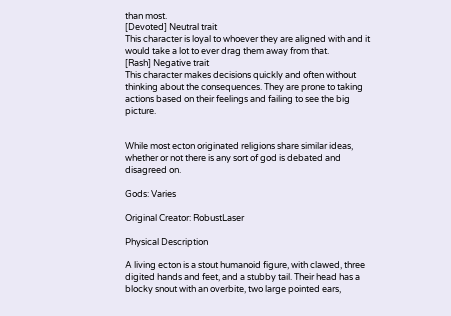than most.
[Devoted] Neutral trait
This character is loyal to whoever they are aligned with and it would take a lot to ever drag them away from that.
[Rash] Negative trait
This character makes decisions quickly and often without thinking about the consequences. They are prone to taking actions based on their feelings and failing to see the big picture.


While most ecton originated religions share similar ideas, whether or not there is any sort of god is debated and disagreed on.

Gods: Varies

Original Creator: RobustLaser

Physical Description

A living ecton is a stout humanoid figure, with clawed, three digited hands and feet, and a stubby tail. Their head has a blocky snout with an overbite, two large pointed ears,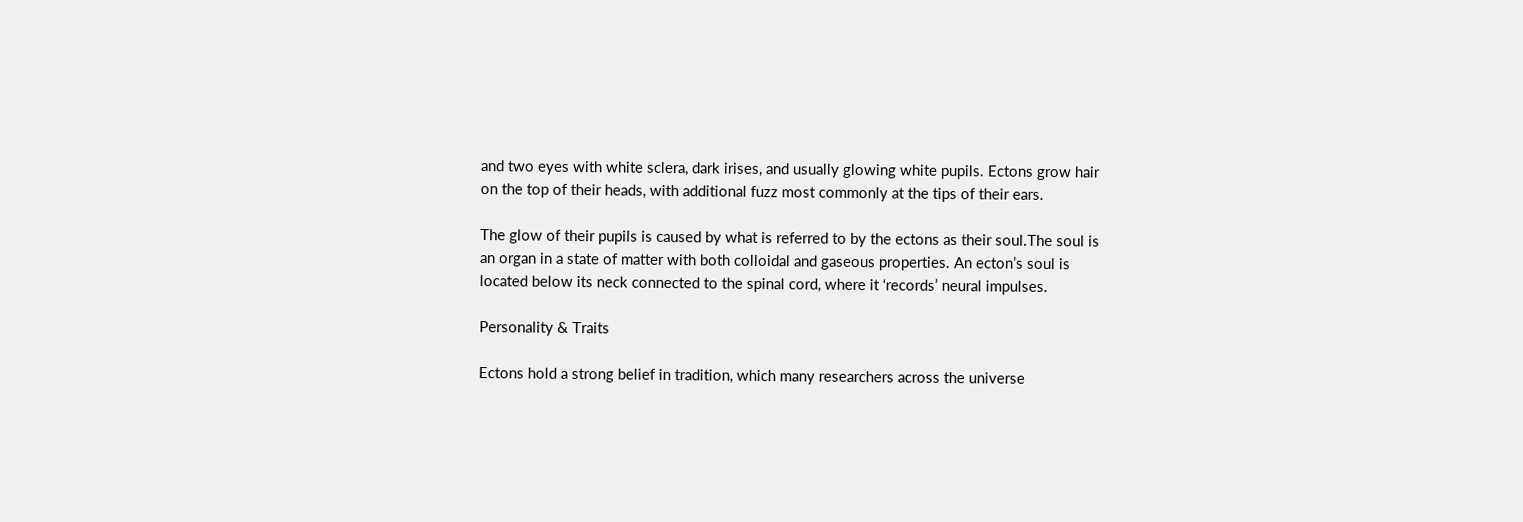and two eyes with white sclera, dark irises, and usually glowing white pupils. Ectons grow hair on the top of their heads, with additional fuzz most commonly at the tips of their ears.

The glow of their pupils is caused by what is referred to by the ectons as their soul.The soul is an organ in a state of matter with both colloidal and gaseous properties. An ecton’s soul is located below its neck connected to the spinal cord, where it ‘records’ neural impulses.

Personality & Traits

Ectons hold a strong belief in tradition, which many researchers across the universe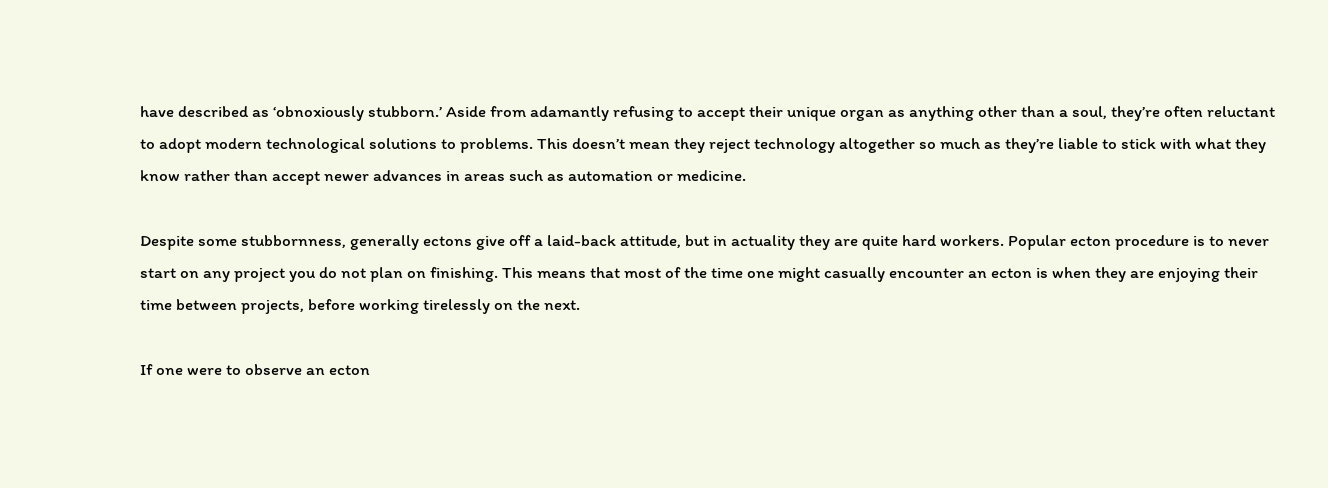have described as ‘obnoxiously stubborn.’ Aside from adamantly refusing to accept their unique organ as anything other than a soul, they’re often reluctant to adopt modern technological solutions to problems. This doesn’t mean they reject technology altogether so much as they’re liable to stick with what they know rather than accept newer advances in areas such as automation or medicine.

Despite some stubbornness, generally ectons give off a laid-back attitude, but in actuality they are quite hard workers. Popular ecton procedure is to never start on any project you do not plan on finishing. This means that most of the time one might casually encounter an ecton is when they are enjoying their time between projects, before working tirelessly on the next.

If one were to observe an ecton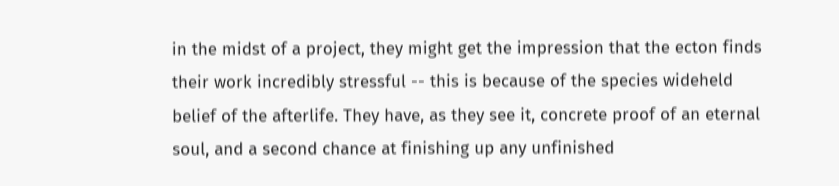in the midst of a project, they might get the impression that the ecton finds their work incredibly stressful -- this is because of the species wideheld belief of the afterlife. They have, as they see it, concrete proof of an eternal soul, and a second chance at finishing up any unfinished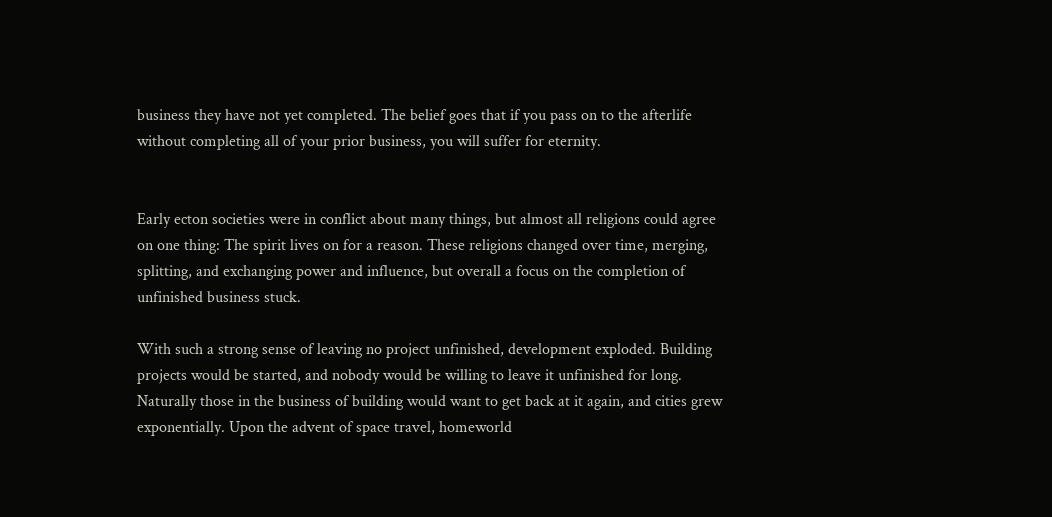business they have not yet completed. The belief goes that if you pass on to the afterlife without completing all of your prior business, you will suffer for eternity.


Early ecton societies were in conflict about many things, but almost all religions could agree on one thing: The spirit lives on for a reason. These religions changed over time, merging, splitting, and exchanging power and influence, but overall a focus on the completion of unfinished business stuck.

With such a strong sense of leaving no project unfinished, development exploded. Building projects would be started, and nobody would be willing to leave it unfinished for long. Naturally those in the business of building would want to get back at it again, and cities grew exponentially. Upon the advent of space travel, homeworld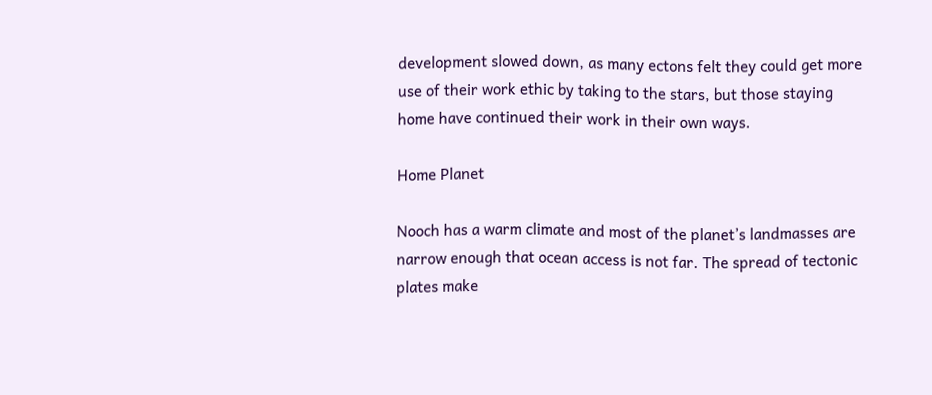development slowed down, as many ectons felt they could get more use of their work ethic by taking to the stars, but those staying home have continued their work in their own ways.

Home Planet

Nooch has a warm climate and most of the planet’s landmasses are narrow enough that ocean access is not far. The spread of tectonic plates make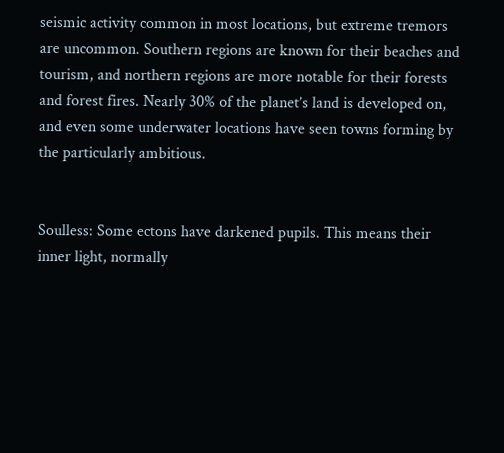seismic activity common in most locations, but extreme tremors are uncommon. Southern regions are known for their beaches and tourism, and northern regions are more notable for their forests and forest fires. Nearly 30% of the planet’s land is developed on, and even some underwater locations have seen towns forming by the particularly ambitious.


Soulless: Some ectons have darkened pupils. This means their inner light, normally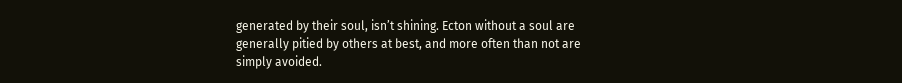generated by their soul, isn’t shining. Ecton without a soul are generally pitied by others at best, and more often than not are simply avoided.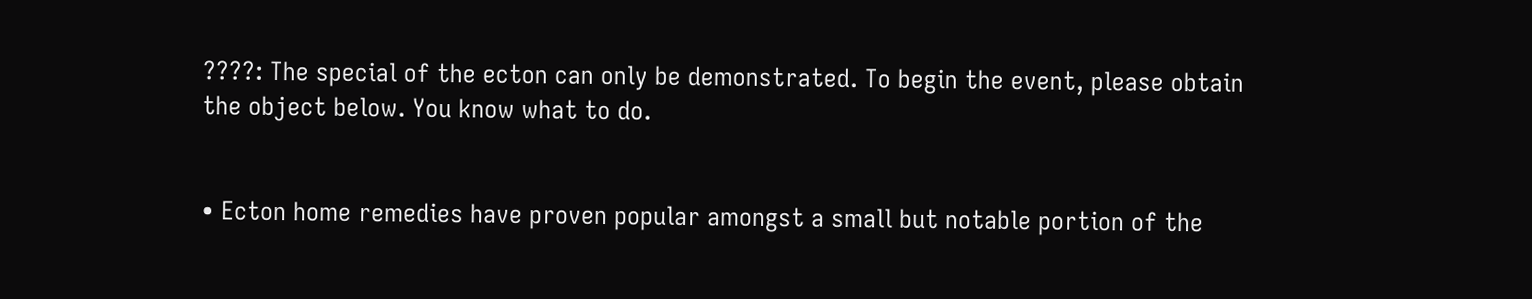????: The special of the ecton can only be demonstrated. To begin the event, please obtain the object below. You know what to do.


• Ecton home remedies have proven popular amongst a small but notable portion of the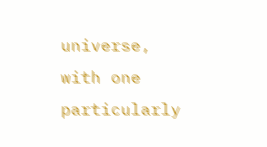universe, with one particularly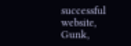successful website, Gunk,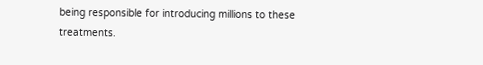being responsible for introducing millions to these treatments.